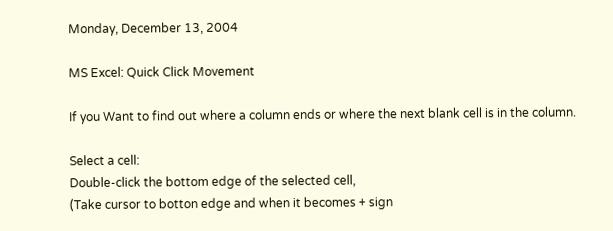Monday, December 13, 2004

MS Excel: Quick Click Movement

If you Want to find out where a column ends or where the next blank cell is in the column.

Select a cell:
Double-click the bottom edge of the selected cell,
(Take cursor to botton edge and when it becomes + sign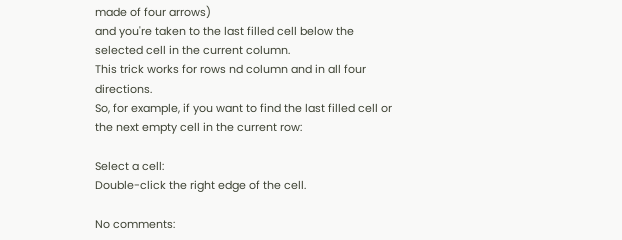made of four arrows)
and you're taken to the last filled cell below the selected cell in the current column.
This trick works for rows nd column and in all four directions.
So, for example, if you want to find the last filled cell or the next empty cell in the current row:

Select a cell:
Double-click the right edge of the cell.

No comments: